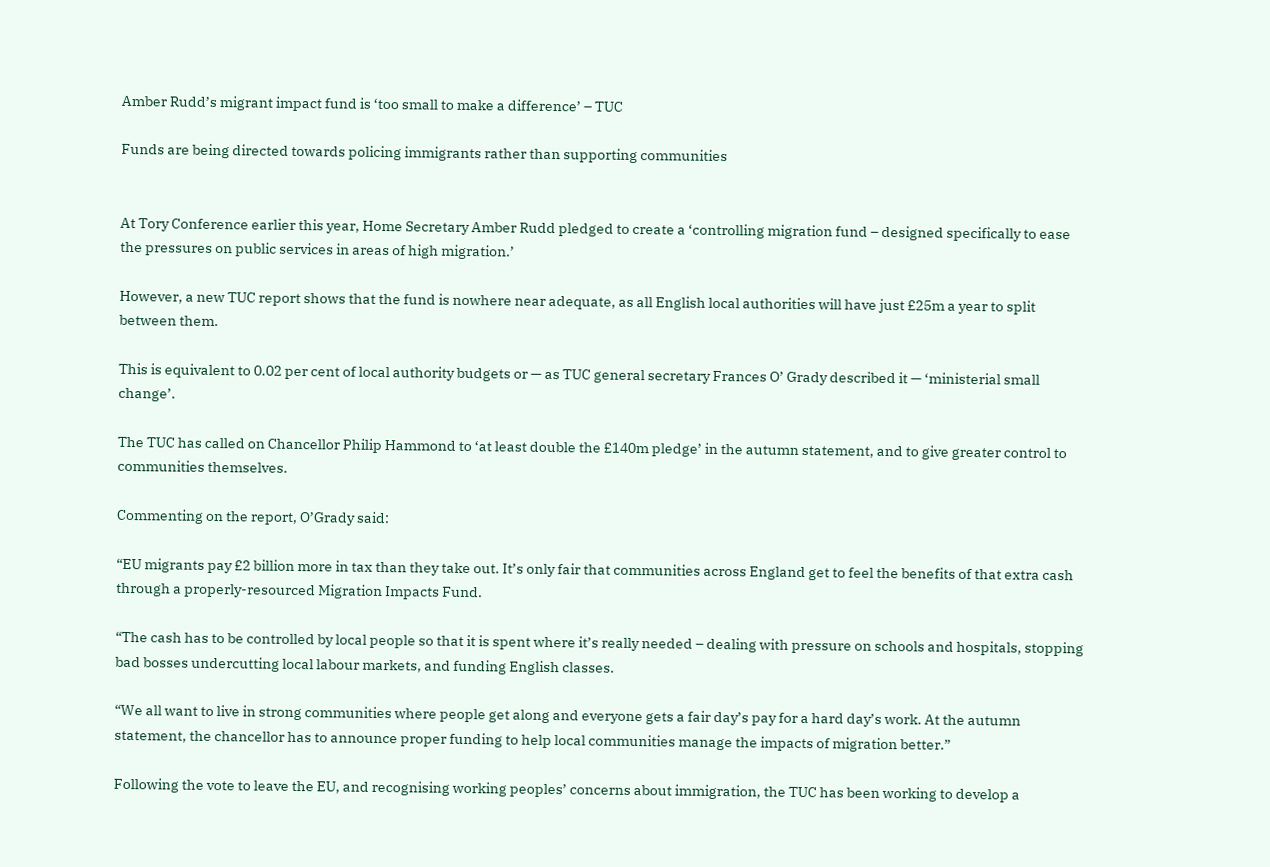Amber Rudd’s migrant impact fund is ‘too small to make a difference’ – TUC

Funds are being directed towards policing immigrants rather than supporting communities


At Tory Conference earlier this year, Home Secretary Amber Rudd pledged to create a ‘controlling migration fund – designed specifically to ease the pressures on public services in areas of high migration.’

However, a new TUC report shows that the fund is nowhere near adequate, as all English local authorities will have just £25m a year to split between them.

This is equivalent to 0.02 per cent of local authority budgets or — as TUC general secretary Frances O’ Grady described it — ‘ministerial small change’.

The TUC has called on Chancellor Philip Hammond to ‘at least double the £140m pledge’ in the autumn statement, and to give greater control to communities themselves.

Commenting on the report, O’Grady said:

“EU migrants pay £2 billion more in tax than they take out. It’s only fair that communities across England get to feel the benefits of that extra cash through a properly-resourced Migration Impacts Fund.

“The cash has to be controlled by local people so that it is spent where it’s really needed – dealing with pressure on schools and hospitals, stopping bad bosses undercutting local labour markets, and funding English classes.

“We all want to live in strong communities where people get along and everyone gets a fair day’s pay for a hard day’s work. At the autumn statement, the chancellor has to announce proper funding to help local communities manage the impacts of migration better.”

Following the vote to leave the EU, and recognising working peoples’ concerns about immigration, the TUC has been working to develop a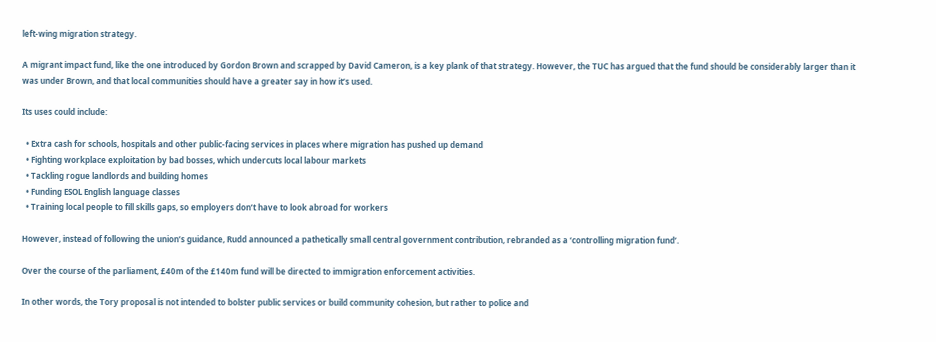left-wing migration strategy.

A migrant impact fund, like the one introduced by Gordon Brown and scrapped by David Cameron, is a key plank of that strategy. However, the TUC has argued that the fund should be considerably larger than it was under Brown, and that local communities should have a greater say in how it’s used.

Its uses could include:

  • Extra cash for schools, hospitals and other public-facing services in places where migration has pushed up demand
  • Fighting workplace exploitation by bad bosses, which undercuts local labour markets
  • Tackling rogue landlords and building homes
  • Funding ESOL English language classes
  • Training local people to fill skills gaps, so employers don’t have to look abroad for workers

However, instead of following the union’s guidance, Rudd announced a pathetically small central government contribution, rebranded as a ‘controlling migration fund’.

Over the course of the parliament, £40m of the £140m fund will be directed to immigration enforcement activities.

In other words, the Tory proposal is not intended to bolster public services or build community cohesion, but rather to police and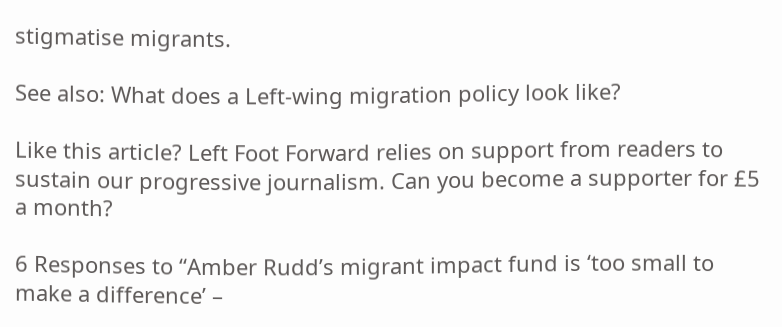stigmatise migrants.

See also: What does a Left-wing migration policy look like?

Like this article? Left Foot Forward relies on support from readers to sustain our progressive journalism. Can you become a supporter for £5 a month?

6 Responses to “Amber Rudd’s migrant impact fund is ‘too small to make a difference’ –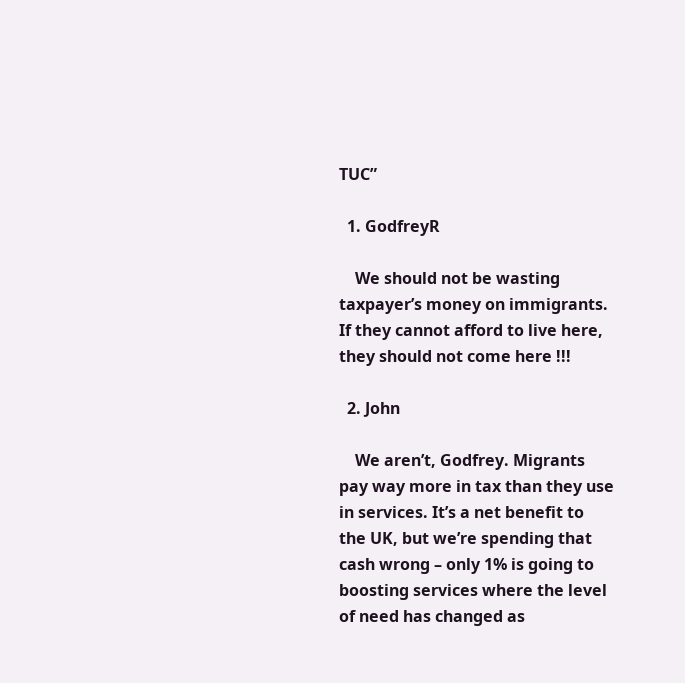TUC”

  1. GodfreyR

    We should not be wasting taxpayer’s money on immigrants. If they cannot afford to live here, they should not come here !!!

  2. John

    We aren’t, Godfrey. Migrants pay way more in tax than they use in services. It’s a net benefit to the UK, but we’re spending that cash wrong – only 1% is going to boosting services where the level of need has changed as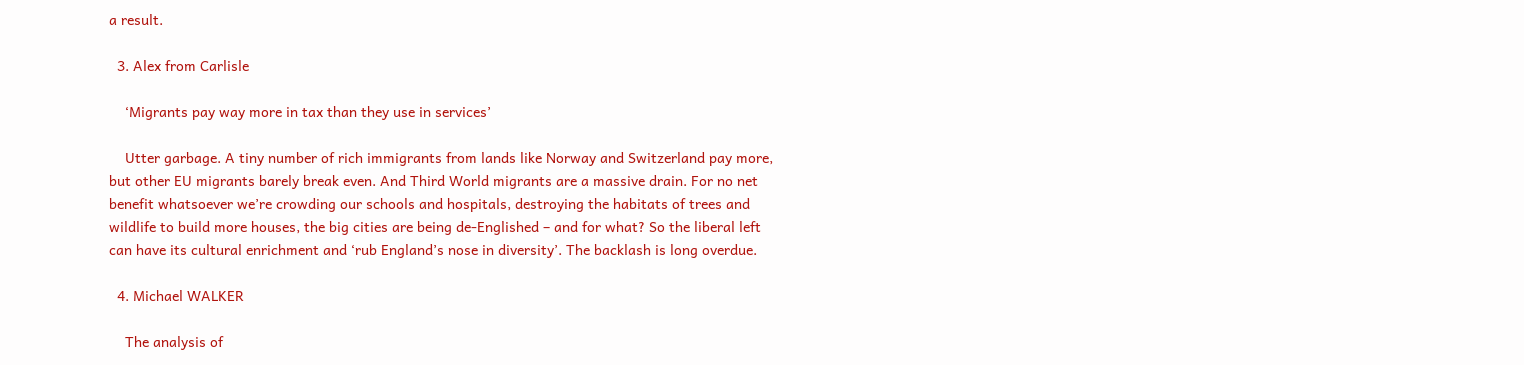a result.

  3. Alex from Carlisle

    ‘Migrants pay way more in tax than they use in services’

    Utter garbage. A tiny number of rich immigrants from lands like Norway and Switzerland pay more, but other EU migrants barely break even. And Third World migrants are a massive drain. For no net benefit whatsoever we’re crowding our schools and hospitals, destroying the habitats of trees and wildlife to build more houses, the big cities are being de-Englished – and for what? So the liberal left can have its cultural enrichment and ‘rub England’s nose in diversity’. The backlash is long overdue.

  4. Michael WALKER

    The analysis of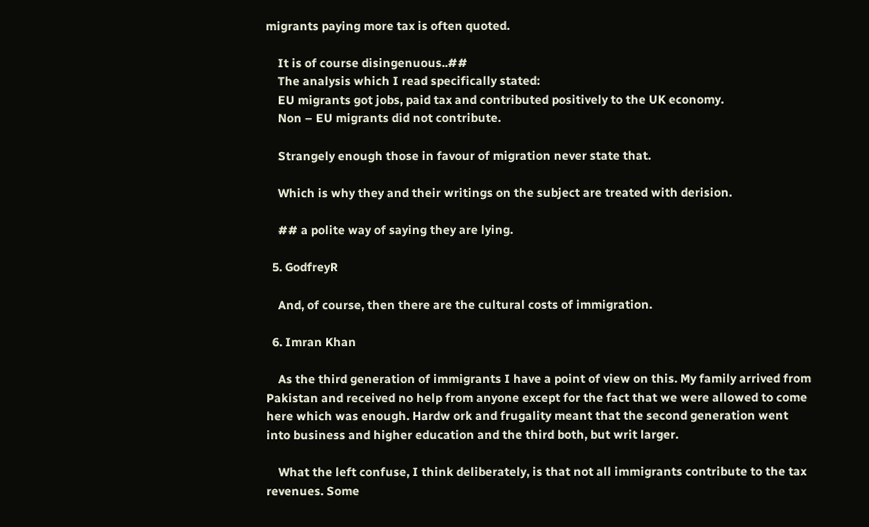migrants paying more tax is often quoted.

    It is of course disingenuous..##
    The analysis which I read specifically stated:
    EU migrants got jobs, paid tax and contributed positively to the UK economy.
    Non – EU migrants did not contribute.

    Strangely enough those in favour of migration never state that.

    Which is why they and their writings on the subject are treated with derision.

    ## a polite way of saying they are lying.

  5. GodfreyR

    And, of course, then there are the cultural costs of immigration.

  6. Imran Khan

    As the third generation of immigrants I have a point of view on this. My family arrived from Pakistan and received no help from anyone except for the fact that we were allowed to come here which was enough. Hardw ork and frugality meant that the second generation went into business and higher education and the third both, but writ larger.

    What the left confuse, I think deliberately, is that not all immigrants contribute to the tax revenues. Some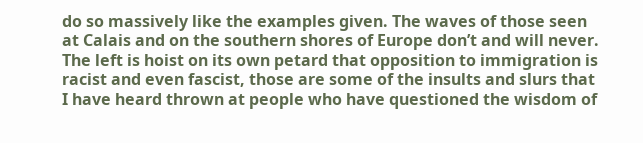do so massively like the examples given. The waves of those seen at Calais and on the southern shores of Europe don’t and will never. The left is hoist on its own petard that opposition to immigration is racist and even fascist, those are some of the insults and slurs that I have heard thrown at people who have questioned the wisdom of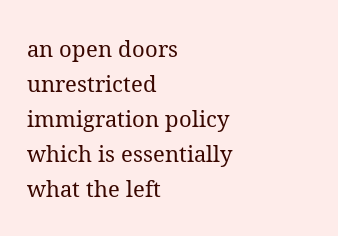an open doors unrestricted immigration policy which is essentially what the left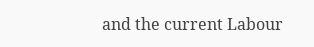and the current Labour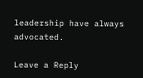leadership have always advocated.

Leave a Reply